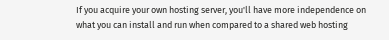If you acquire your own hosting server, you'll have more independence on what you can install and run when compared to a shared web hosting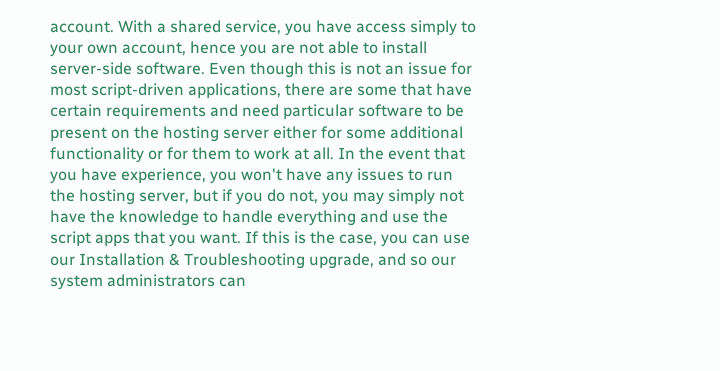account. With a shared service, you have access simply to your own account, hence you are not able to install server-side software. Even though this is not an issue for most script-driven applications, there are some that have certain requirements and need particular software to be present on the hosting server either for some additional functionality or for them to work at all. In the event that you have experience, you won't have any issues to run the hosting server, but if you do not, you may simply not have the knowledge to handle everything and use the script apps that you want. If this is the case, you can use our Installation & Troubleshooting upgrade, and so our system administrators can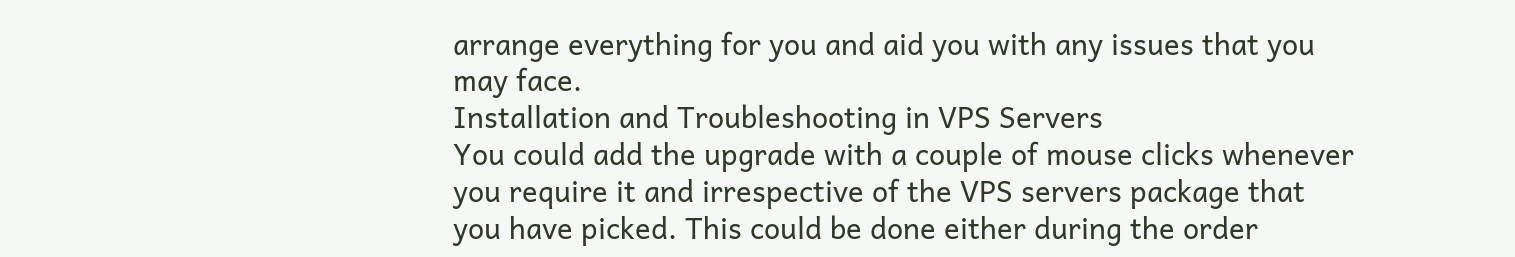arrange everything for you and aid you with any issues that you may face.
Installation and Troubleshooting in VPS Servers
You could add the upgrade with a couple of mouse clicks whenever you require it and irrespective of the VPS servers package that you have picked. This could be done either during the order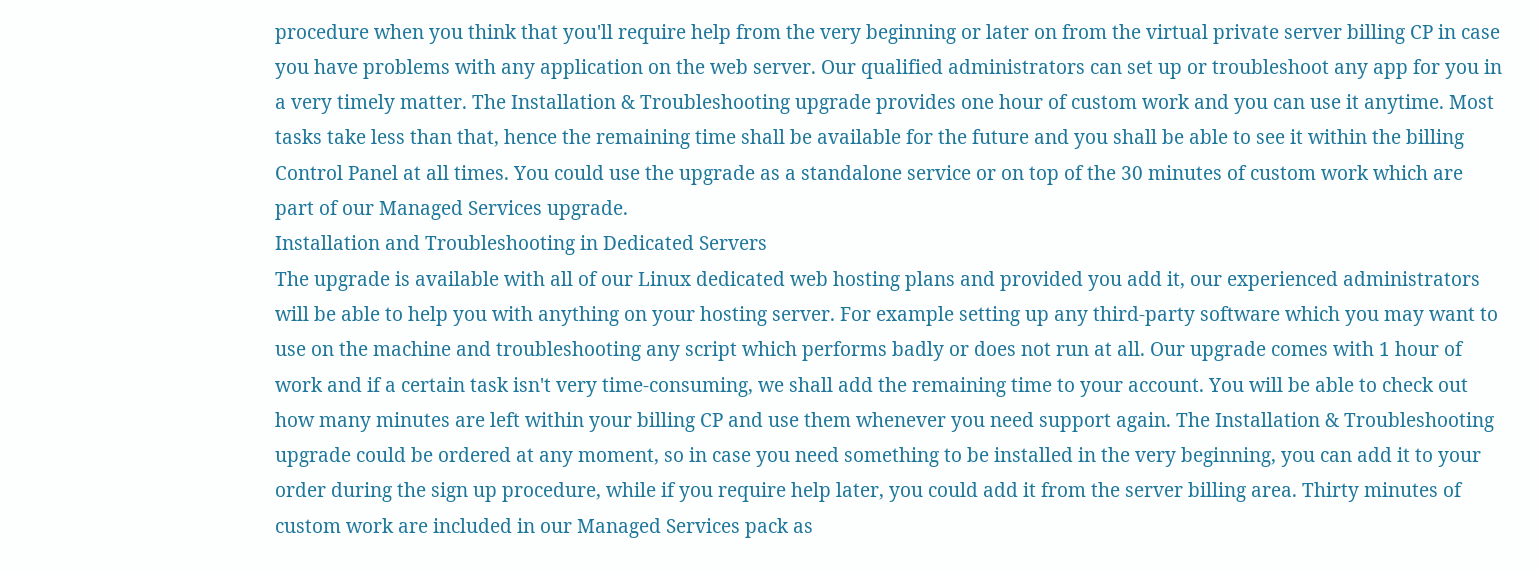procedure when you think that you'll require help from the very beginning or later on from the virtual private server billing CP in case you have problems with any application on the web server. Our qualified administrators can set up or troubleshoot any app for you in a very timely matter. The Installation & Troubleshooting upgrade provides one hour of custom work and you can use it anytime. Most tasks take less than that, hence the remaining time shall be available for the future and you shall be able to see it within the billing Control Panel at all times. You could use the upgrade as a standalone service or on top of the 30 minutes of custom work which are part of our Managed Services upgrade.
Installation and Troubleshooting in Dedicated Servers
The upgrade is available with all of our Linux dedicated web hosting plans and provided you add it, our experienced administrators will be able to help you with anything on your hosting server. For example setting up any third-party software which you may want to use on the machine and troubleshooting any script which performs badly or does not run at all. Our upgrade comes with 1 hour of work and if a certain task isn't very time-consuming, we shall add the remaining time to your account. You will be able to check out how many minutes are left within your billing CP and use them whenever you need support again. The Installation & Troubleshooting upgrade could be ordered at any moment, so in case you need something to be installed in the very beginning, you can add it to your order during the sign up procedure, while if you require help later, you could add it from the server billing area. Thirty minutes of custom work are included in our Managed Services pack as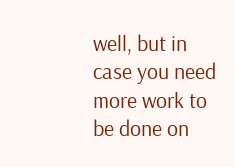well, but in case you need more work to be done on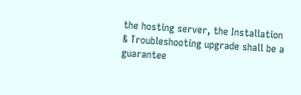the hosting server, the Installation & Troubleshooting upgrade shall be a guarantee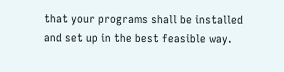that your programs shall be installed and set up in the best feasible way.